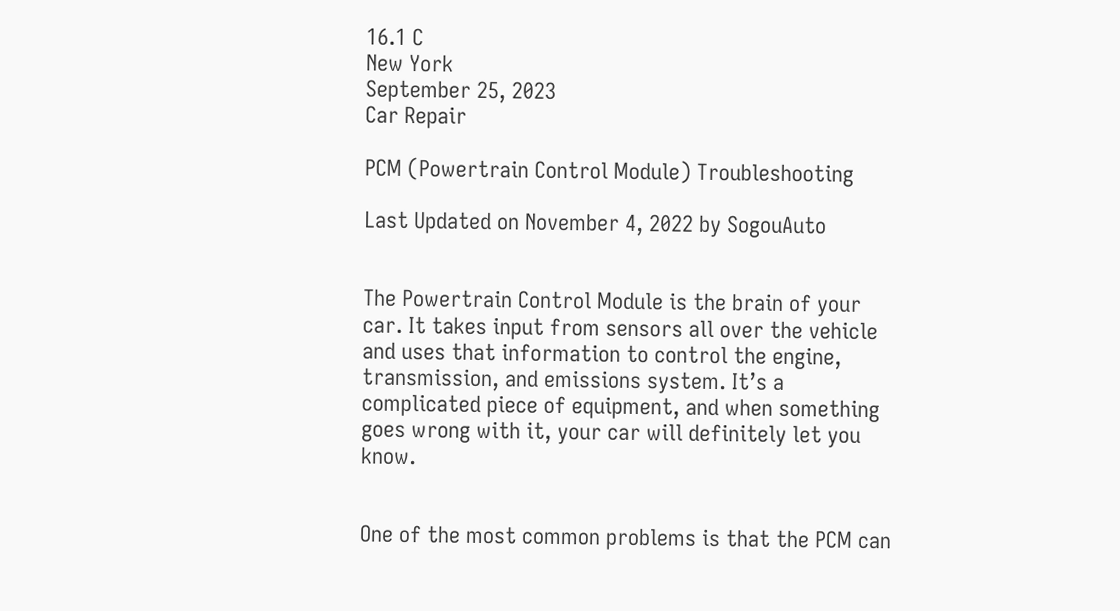16.1 C
New York
September 25, 2023
Car Repair

PCM (Powertrain Control Module) Troubleshooting

Last Updated on November 4, 2022 by SogouAuto


The Powertrain Control Module is the brain of your car. It takes input from sensors all over the vehicle and uses that information to control the engine, transmission, and emissions system. It’s a complicated piece of equipment, and when something goes wrong with it, your car will definitely let you know.


One of the most common problems is that the PCM can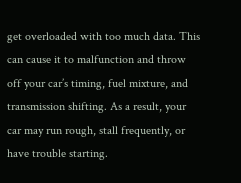get overloaded with too much data. This can cause it to malfunction and throw off your car’s timing, fuel mixture, and transmission shifting. As a result, your car may run rough, stall frequently, or have trouble starting.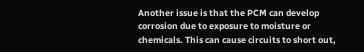Another issue is that the PCM can develop corrosion due to exposure to moisture or chemicals. This can cause circuits to short out,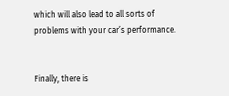which will also lead to all sorts of problems with your car’s performance.


Finally, there is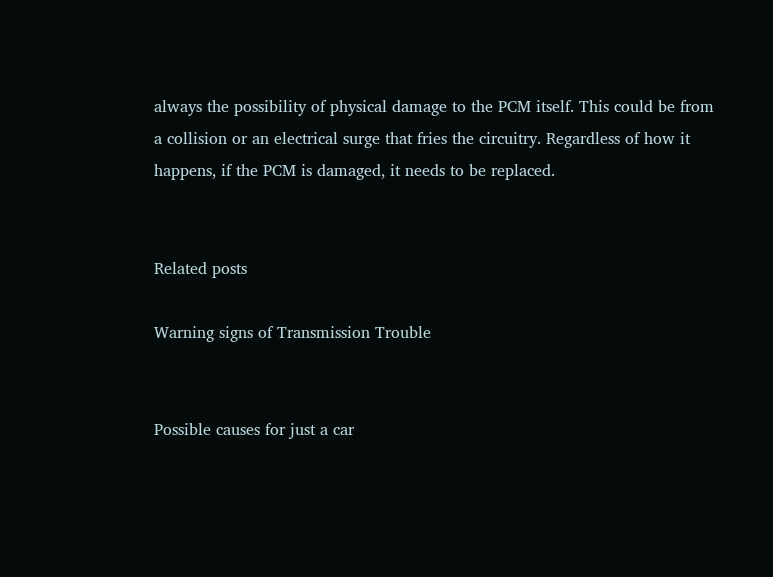always the possibility of physical damage to the PCM itself. This could be from a collision or an electrical surge that fries the circuitry. Regardless of how it happens, if the PCM is damaged, it needs to be replaced.


Related posts

Warning signs of Transmission Trouble


Possible causes for just a car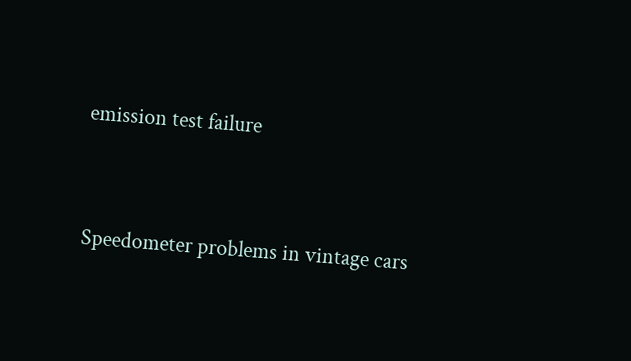emission test failure


Speedometer problems in vintage cars